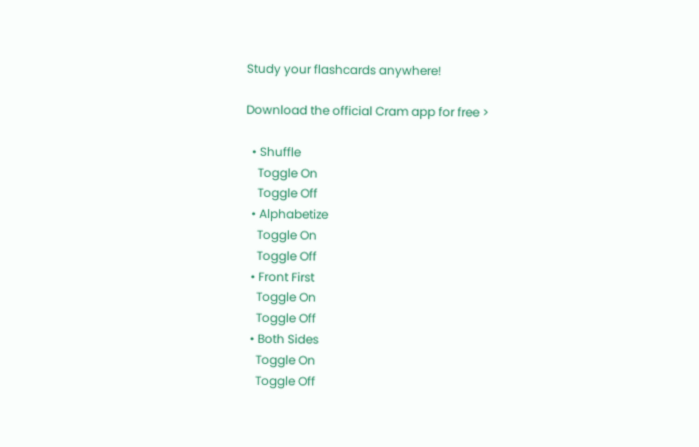Study your flashcards anywhere!

Download the official Cram app for free >

  • Shuffle
    Toggle On
    Toggle Off
  • Alphabetize
    Toggle On
    Toggle Off
  • Front First
    Toggle On
    Toggle Off
  • Both Sides
    Toggle On
    Toggle Off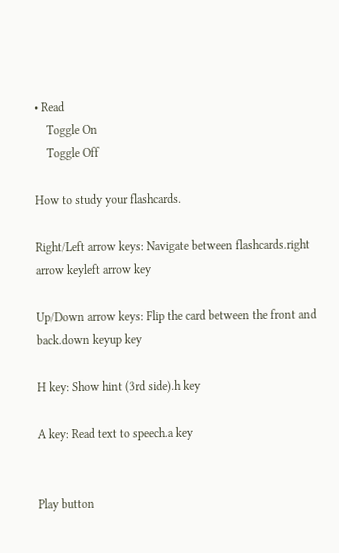• Read
    Toggle On
    Toggle Off

How to study your flashcards.

Right/Left arrow keys: Navigate between flashcards.right arrow keyleft arrow key

Up/Down arrow keys: Flip the card between the front and back.down keyup key

H key: Show hint (3rd side).h key

A key: Read text to speech.a key


Play button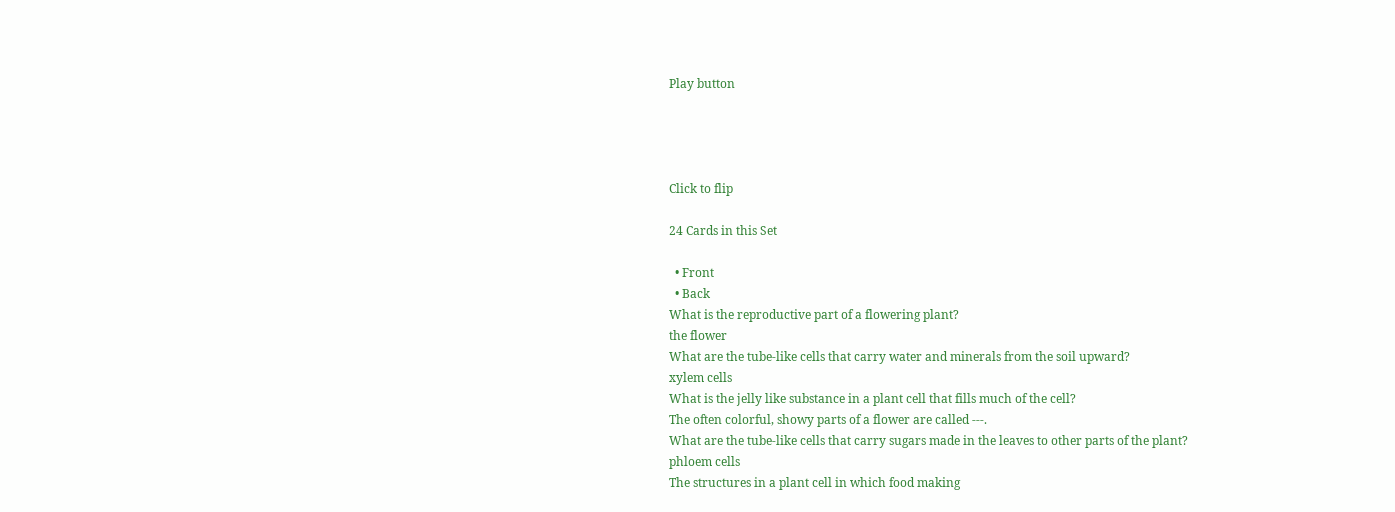Play button




Click to flip

24 Cards in this Set

  • Front
  • Back
What is the reproductive part of a flowering plant?
the flower
What are the tube-like cells that carry water and minerals from the soil upward?
xylem cells
What is the jelly like substance in a plant cell that fills much of the cell?
The often colorful, showy parts of a flower are called ---.
What are the tube-like cells that carry sugars made in the leaves to other parts of the plant?
phloem cells
The structures in a plant cell in which food making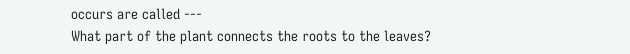occurs are called ---
What part of the plant connects the roots to the leaves?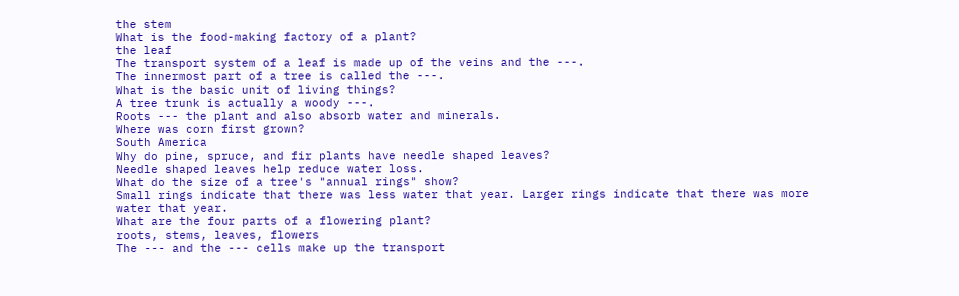the stem
What is the food-making factory of a plant?
the leaf
The transport system of a leaf is made up of the veins and the ---.
The innermost part of a tree is called the ---.
What is the basic unit of living things?
A tree trunk is actually a woody ---.
Roots --- the plant and also absorb water and minerals.
Where was corn first grown?
South America
Why do pine, spruce, and fir plants have needle shaped leaves?
Needle shaped leaves help reduce water loss.
What do the size of a tree's "annual rings" show?
Small rings indicate that there was less water that year. Larger rings indicate that there was more water that year.
What are the four parts of a flowering plant?
roots, stems, leaves, flowers
The --- and the --- cells make up the transport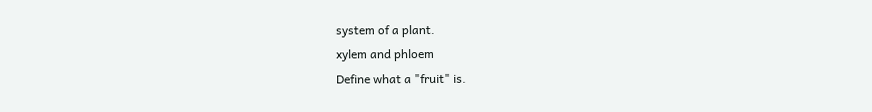system of a plant.
xylem and phloem
Define what a "fruit" is.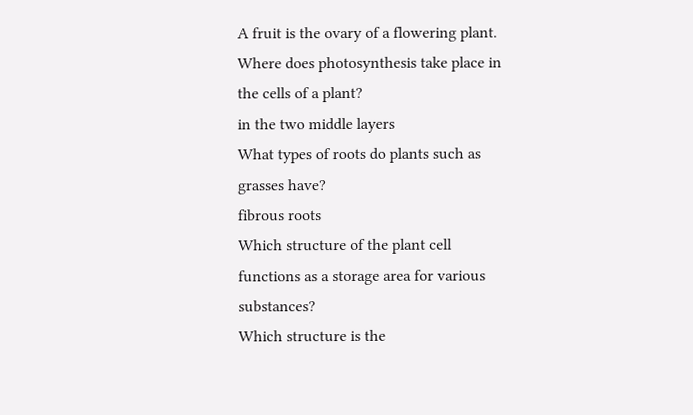A fruit is the ovary of a flowering plant.
Where does photosynthesis take place in the cells of a plant?
in the two middle layers
What types of roots do plants such as grasses have?
fibrous roots
Which structure of the plant cell functions as a storage area for various substances?
Which structure is the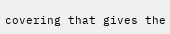covering that gives the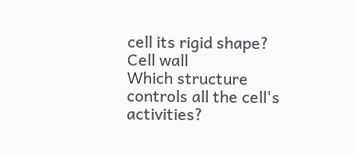cell its rigid shape?
Cell wall
Which structure controls all the cell's activities?